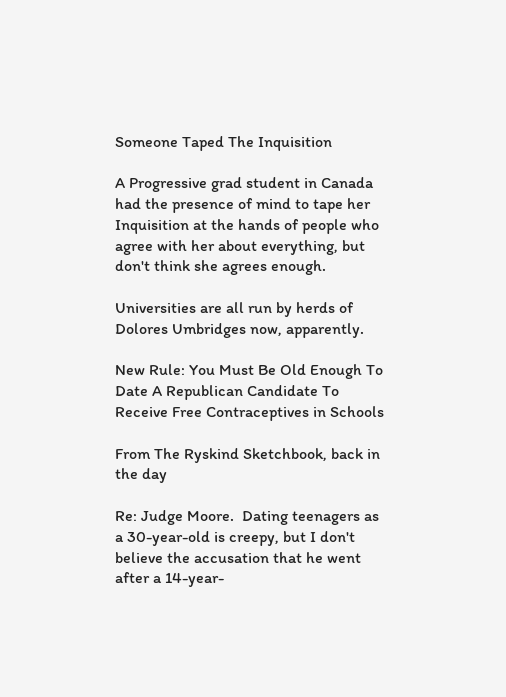Someone Taped The Inquisition

A Progressive grad student in Canada had the presence of mind to tape her Inquisition at the hands of people who agree with her about everything, but don't think she agrees enough.

Universities are all run by herds of Dolores Umbridges now, apparently.

New Rule: You Must Be Old Enough To Date A Republican Candidate To Receive Free Contraceptives in Schools

From The Ryskind Sketchbook, back in the day

Re: Judge Moore.  Dating teenagers as a 30-year-old is creepy, but I don't believe the accusation that he went after a 14-year-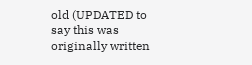old (UPDATED to say this was originally written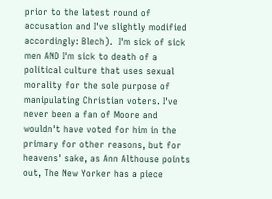prior to the latest round of accusation and I've slightly modified accordingly: Blech).  I'm sick of sick men AND I'm sick to death of a political culture that uses sexual morality for the sole purpose of manipulating Christian voters. I've never been a fan of Moore and wouldn't have voted for him in the primary for other reasons, but for heavens' sake, as Ann Althouse points out, The New Yorker has a piece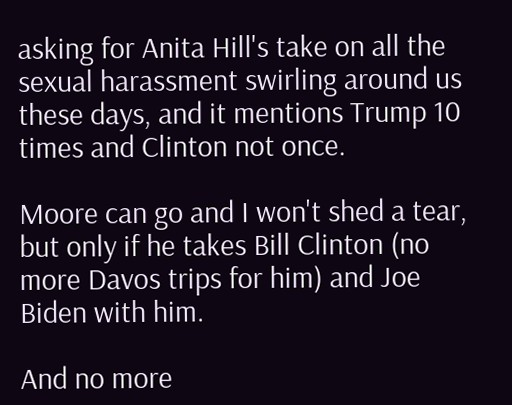asking for Anita Hill's take on all the sexual harassment swirling around us these days, and it mentions Trump 10 times and Clinton not once.

Moore can go and I won't shed a tear, but only if he takes Bill Clinton (no more Davos trips for him) and Joe Biden with him.

And no more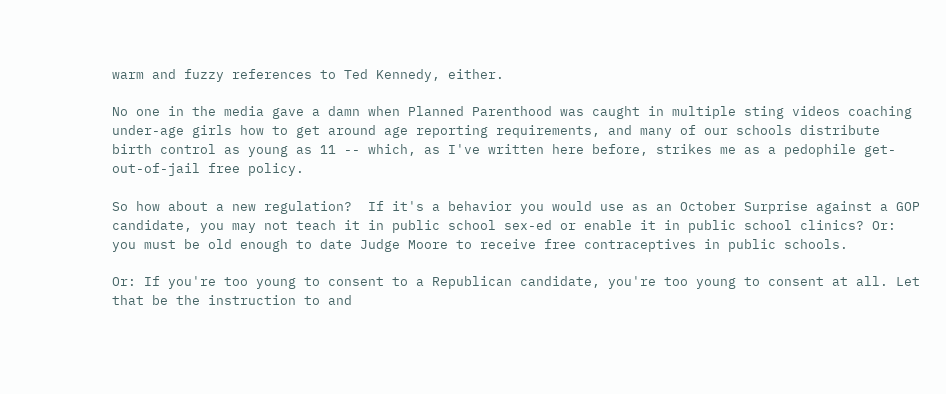warm and fuzzy references to Ted Kennedy, either.

No one in the media gave a damn when Planned Parenthood was caught in multiple sting videos coaching under-age girls how to get around age reporting requirements, and many of our schools distribute birth control as young as 11 -- which, as I've written here before, strikes me as a pedophile get-out-of-jail free policy.

So how about a new regulation?  If it's a behavior you would use as an October Surprise against a GOP candidate, you may not teach it in public school sex-ed or enable it in public school clinics? Or: you must be old enough to date Judge Moore to receive free contraceptives in public schools.

Or: If you're too young to consent to a Republican candidate, you're too young to consent at all. Let that be the instruction to and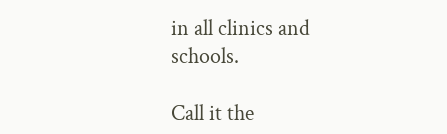in all clinics and schools.

Call it the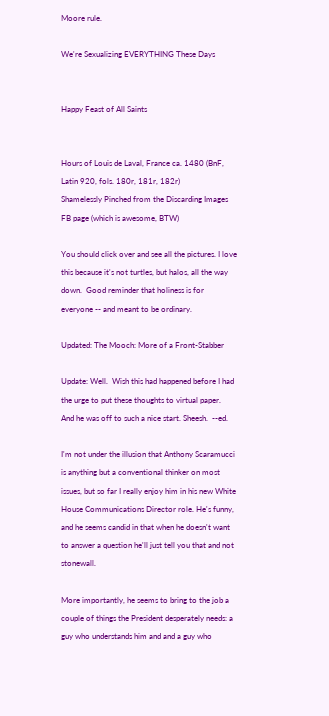Moore rule.

We're Sexualizing EVERYTHING These Days


Happy Feast of All Saints


Hours of Louis de Laval, France ca. 1480 (BnF, Latin 920, fols. 180r, 181r, 182r)
Shamelessly Pinched from the Discarding Images FB page (which is awesome, BTW)

You should click over and see all the pictures. I love this because it's not turtles, but halos, all the way down.  Good reminder that holiness is for everyone -- and meant to be ordinary.

Updated: The Mooch: More of a Front-Stabber

Update: Well.  Wish this had happened before I had the urge to put these thoughts to virtual paper.  And he was off to such a nice start. Sheesh.  --ed.

I'm not under the illusion that Anthony Scaramucci is anything but a conventional thinker on most issues, but so far I really enjoy him in his new White House Communications Director role. He's funny, and he seems candid in that when he doesn't want to answer a question he'll just tell you that and not stonewall.

More importantly, he seems to bring to the job a couple of things the President desperately needs: a guy who understands him and and a guy who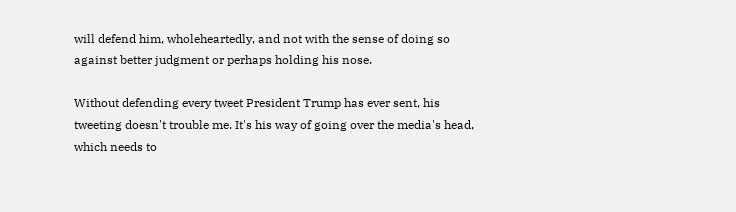will defend him, wholeheartedly, and not with the sense of doing so against better judgment or perhaps holding his nose.

Without defending every tweet President Trump has ever sent, his tweeting doesn't trouble me. It's his way of going over the media's head, which needs to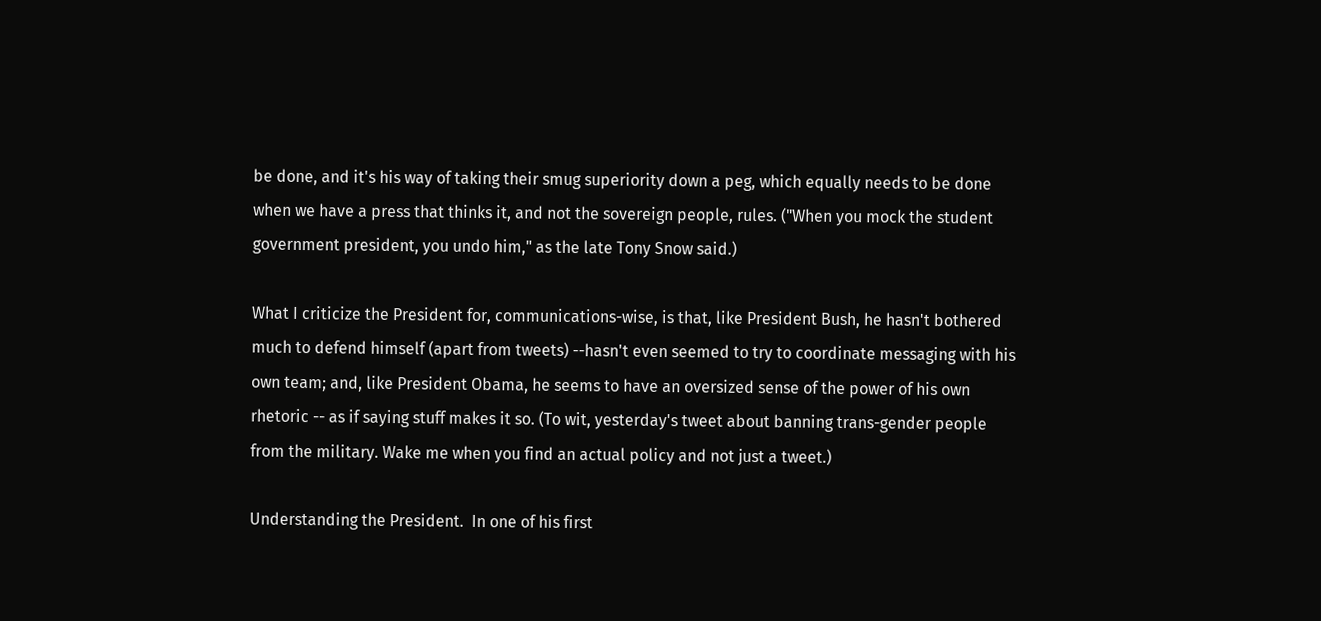be done, and it's his way of taking their smug superiority down a peg, which equally needs to be done when we have a press that thinks it, and not the sovereign people, rules. ("When you mock the student government president, you undo him," as the late Tony Snow said.)

What I criticize the President for, communications-wise, is that, like President Bush, he hasn't bothered much to defend himself (apart from tweets) --hasn't even seemed to try to coordinate messaging with his own team; and, like President Obama, he seems to have an oversized sense of the power of his own rhetoric -- as if saying stuff makes it so. (To wit, yesterday's tweet about banning trans-gender people from the military. Wake me when you find an actual policy and not just a tweet.)

Understanding the President.  In one of his first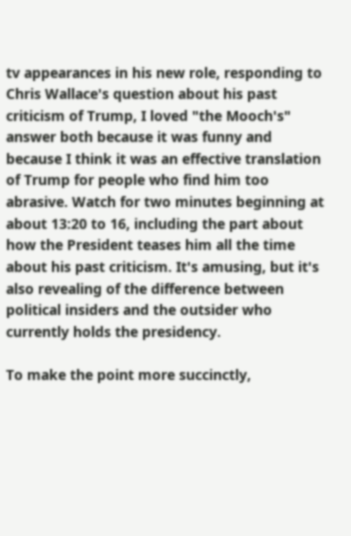tv appearances in his new role, responding to Chris Wallace's question about his past criticism of Trump, I loved "the Mooch's" answer both because it was funny and because I think it was an effective translation of Trump for people who find him too abrasive. Watch for two minutes beginning at about 13:20 to 16, including the part about how the President teases him all the time about his past criticism. It's amusing, but it's also revealing of the difference between political insiders and the outsider who currently holds the presidency.

To make the point more succinctly,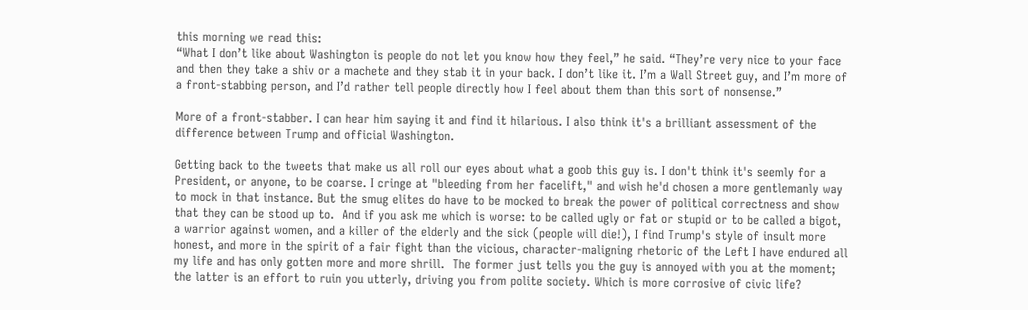this morning we read this:
“What I don’t like about Washington is people do not let you know how they feel,” he said. “They’re very nice to your face and then they take a shiv or a machete and they stab it in your back. I don’t like it. I’m a Wall Street guy, and I’m more of a front-stabbing person, and I’d rather tell people directly how I feel about them than this sort of nonsense.”

More of a front-stabber. I can hear him saying it and find it hilarious. I also think it's a brilliant assessment of the difference between Trump and official Washington.

Getting back to the tweets that make us all roll our eyes about what a goob this guy is. I don't think it's seemly for a President, or anyone, to be coarse. I cringe at "bleeding from her facelift," and wish he'd chosen a more gentlemanly way to mock in that instance. But the smug elites do have to be mocked to break the power of political correctness and show that they can be stood up to.  And if you ask me which is worse: to be called ugly or fat or stupid or to be called a bigot, a warrior against women, and a killer of the elderly and the sick (people will die!), I find Trump's style of insult more honest, and more in the spirit of a fair fight than the vicious, character-maligning rhetoric of the Left I have endured all my life and has only gotten more and more shrill.  The former just tells you the guy is annoyed with you at the moment; the latter is an effort to ruin you utterly, driving you from polite society. Which is more corrosive of civic life?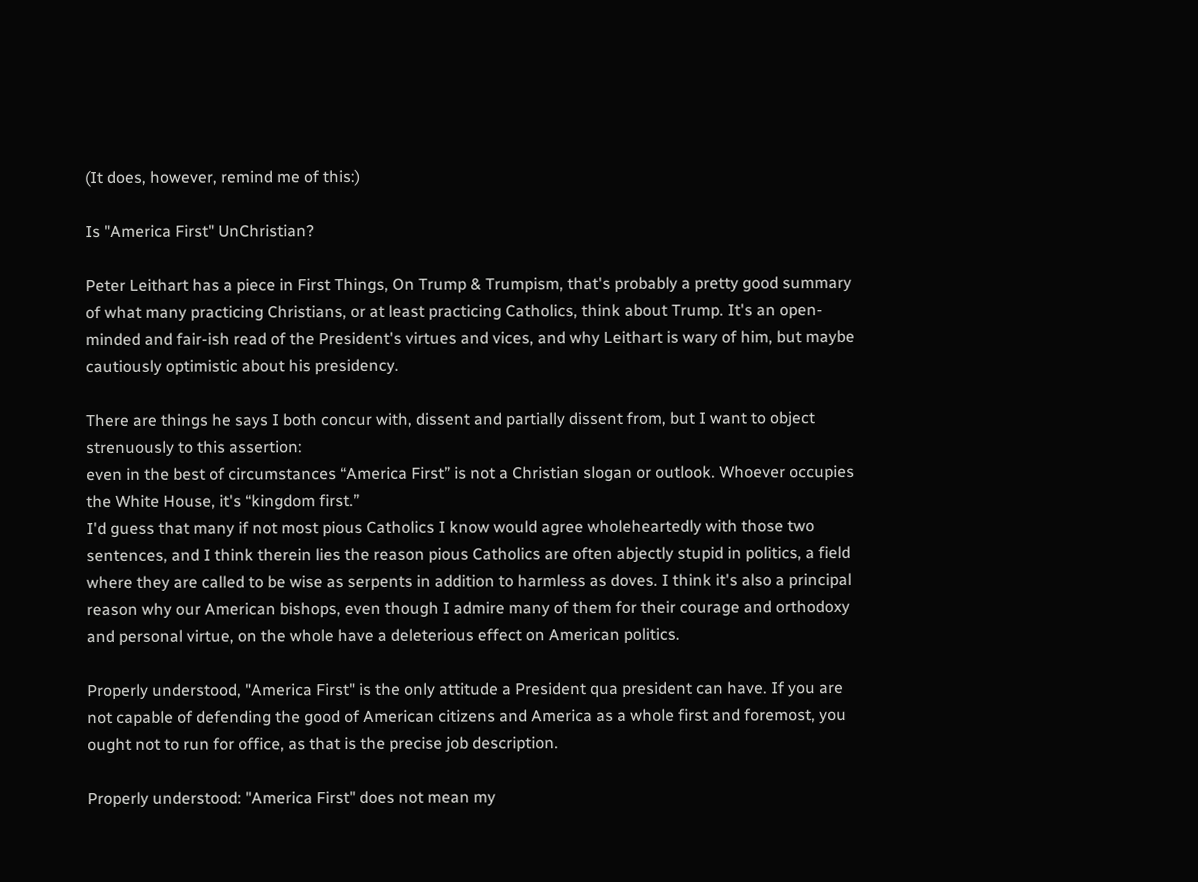(It does, however, remind me of this:)

Is "America First" UnChristian?

Peter Leithart has a piece in First Things, On Trump & Trumpism, that's probably a pretty good summary of what many practicing Christians, or at least practicing Catholics, think about Trump. It's an open-minded and fair-ish read of the President's virtues and vices, and why Leithart is wary of him, but maybe cautiously optimistic about his presidency.

There are things he says I both concur with, dissent and partially dissent from, but I want to object strenuously to this assertion:
even in the best of circumstances “America First” is not a Christian slogan or outlook. Whoever occupies the White House, it's “kingdom first.”
I'd guess that many if not most pious Catholics I know would agree wholeheartedly with those two sentences, and I think therein lies the reason pious Catholics are often abjectly stupid in politics, a field where they are called to be wise as serpents in addition to harmless as doves. I think it's also a principal reason why our American bishops, even though I admire many of them for their courage and orthodoxy and personal virtue, on the whole have a deleterious effect on American politics.

Properly understood, "America First" is the only attitude a President qua president can have. If you are not capable of defending the good of American citizens and America as a whole first and foremost, you ought not to run for office, as that is the precise job description.

Properly understood: "America First" does not mean my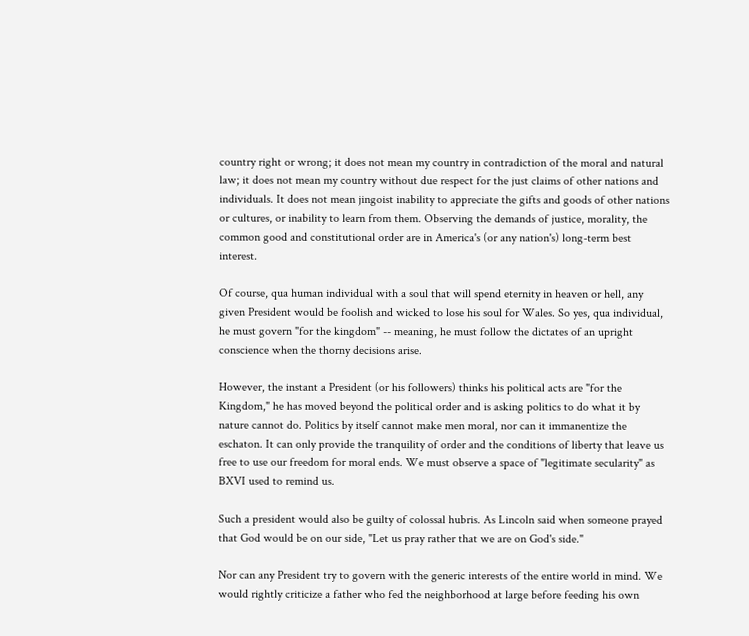country right or wrong; it does not mean my country in contradiction of the moral and natural law; it does not mean my country without due respect for the just claims of other nations and individuals. It does not mean jingoist inability to appreciate the gifts and goods of other nations or cultures, or inability to learn from them. Observing the demands of justice, morality, the common good and constitutional order are in America's (or any nation's) long-term best interest.

Of course, qua human individual with a soul that will spend eternity in heaven or hell, any given President would be foolish and wicked to lose his soul for Wales. So yes, qua individual, he must govern "for the kingdom" -- meaning, he must follow the dictates of an upright conscience when the thorny decisions arise.

However, the instant a President (or his followers) thinks his political acts are "for the Kingdom," he has moved beyond the political order and is asking politics to do what it by nature cannot do. Politics by itself cannot make men moral, nor can it immanentize the eschaton. It can only provide the tranquility of order and the conditions of liberty that leave us free to use our freedom for moral ends. We must observe a space of "legitimate secularity" as BXVI used to remind us.

Such a president would also be guilty of colossal hubris. As Lincoln said when someone prayed that God would be on our side, "Let us pray rather that we are on God's side."

Nor can any President try to govern with the generic interests of the entire world in mind. We would rightly criticize a father who fed the neighborhood at large before feeding his own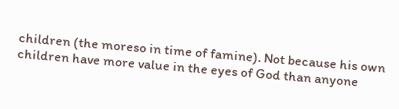children (the moreso in time of famine). Not because his own children have more value in the eyes of God than anyone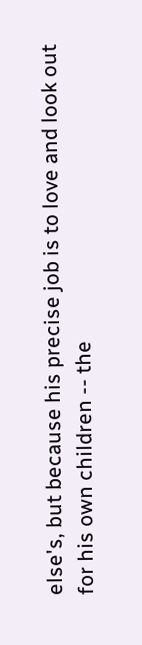else's, but because his precise job is to love and look out for his own children -- the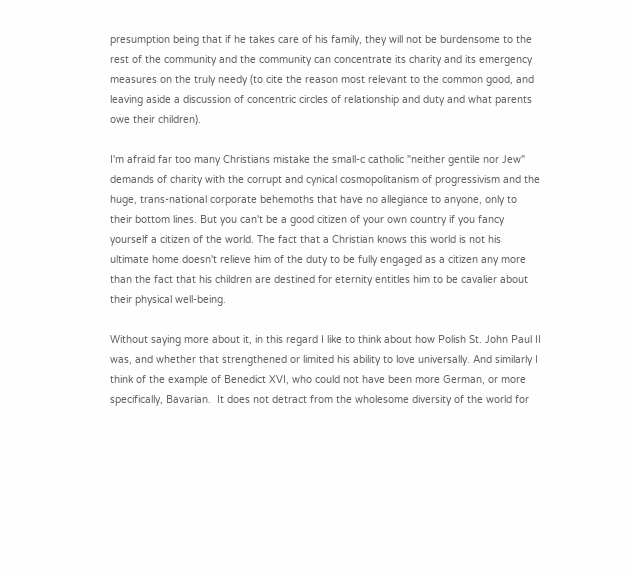presumption being that if he takes care of his family, they will not be burdensome to the rest of the community and the community can concentrate its charity and its emergency measures on the truly needy (to cite the reason most relevant to the common good, and leaving aside a discussion of concentric circles of relationship and duty and what parents owe their children).

I'm afraid far too many Christians mistake the small-c catholic "neither gentile nor Jew" demands of charity with the corrupt and cynical cosmopolitanism of progressivism and the huge, trans-national corporate behemoths that have no allegiance to anyone, only to their bottom lines. But you can't be a good citizen of your own country if you fancy yourself a citizen of the world. The fact that a Christian knows this world is not his ultimate home doesn't relieve him of the duty to be fully engaged as a citizen any more than the fact that his children are destined for eternity entitles him to be cavalier about their physical well-being.

Without saying more about it, in this regard I like to think about how Polish St. John Paul II was, and whether that strengthened or limited his ability to love universally. And similarly I think of the example of Benedict XVI, who could not have been more German, or more specifically, Bavarian.  It does not detract from the wholesome diversity of the world for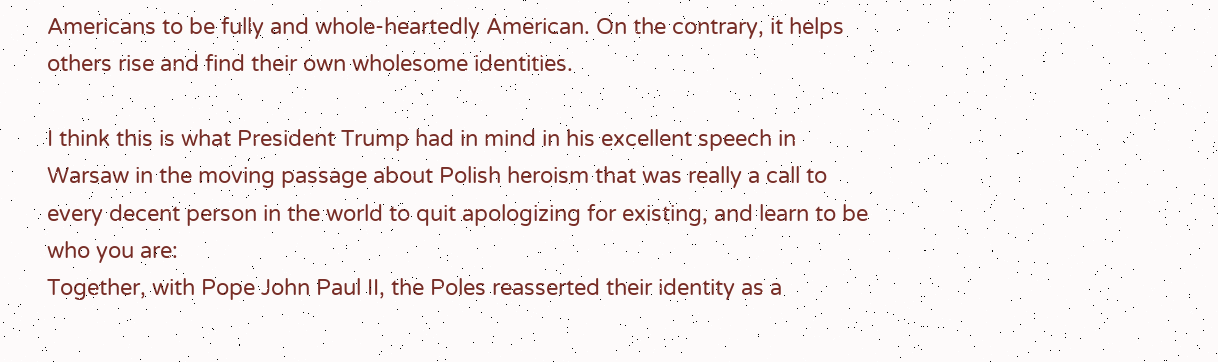Americans to be fully and whole-heartedly American. On the contrary, it helps others rise and find their own wholesome identities.

I think this is what President Trump had in mind in his excellent speech in Warsaw in the moving passage about Polish heroism that was really a call to every decent person in the world to quit apologizing for existing, and learn to be who you are:
Together, with Pope John Paul II, the Poles reasserted their identity as a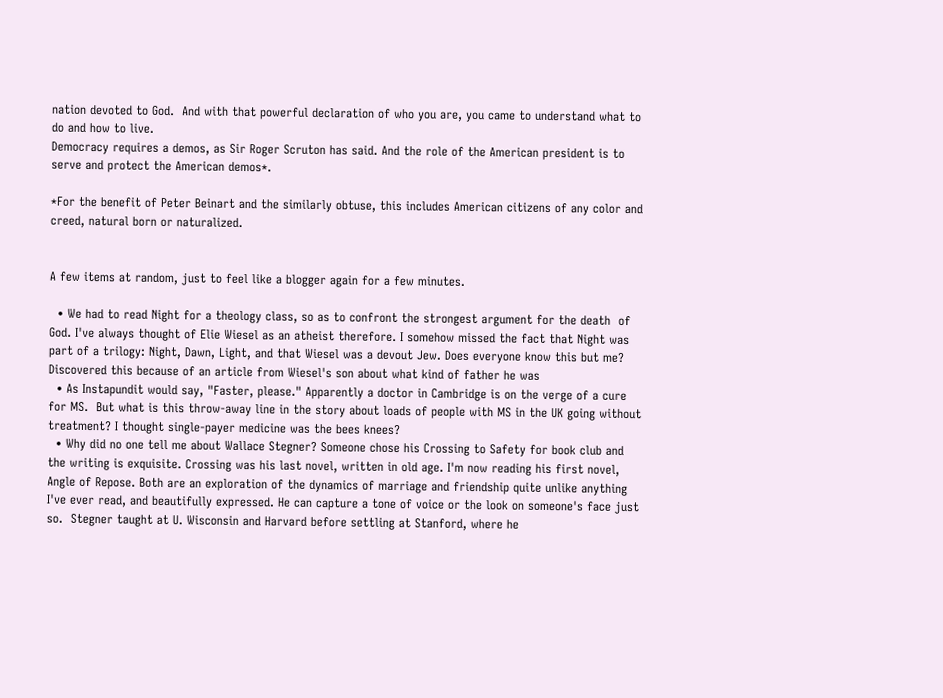nation devoted to God.  And with that powerful declaration of who you are, you came to understand what to do and how to live.
Democracy requires a demos, as Sir Roger Scruton has said. And the role of the American president is to serve and protect the American demos*.

*For the benefit of Peter Beinart and the similarly obtuse, this includes American citizens of any color and creed, natural born or naturalized.


A few items at random, just to feel like a blogger again for a few minutes.

  • We had to read Night for a theology class, so as to confront the strongest argument for the death  of God. I've always thought of Elie Wiesel as an atheist therefore. I somehow missed the fact that Night was part of a trilogy: Night, Dawn, Light, and that Wiesel was a devout Jew. Does everyone know this but me?  Discovered this because of an article from Wiesel's son about what kind of father he was
  • As Instapundit would say, "Faster, please." Apparently a doctor in Cambridge is on the verge of a cure for MS.  But what is this throw-away line in the story about loads of people with MS in the UK going without treatment? I thought single-payer medicine was the bees knees?
  • Why did no one tell me about Wallace Stegner? Someone chose his Crossing to Safety for book club and the writing is exquisite. Crossing was his last novel, written in old age. I'm now reading his first novel, Angle of Repose. Both are an exploration of the dynamics of marriage and friendship quite unlike anything I've ever read, and beautifully expressed. He can capture a tone of voice or the look on someone's face just so.  Stegner taught at U. Wisconsin and Harvard before settling at Stanford, where he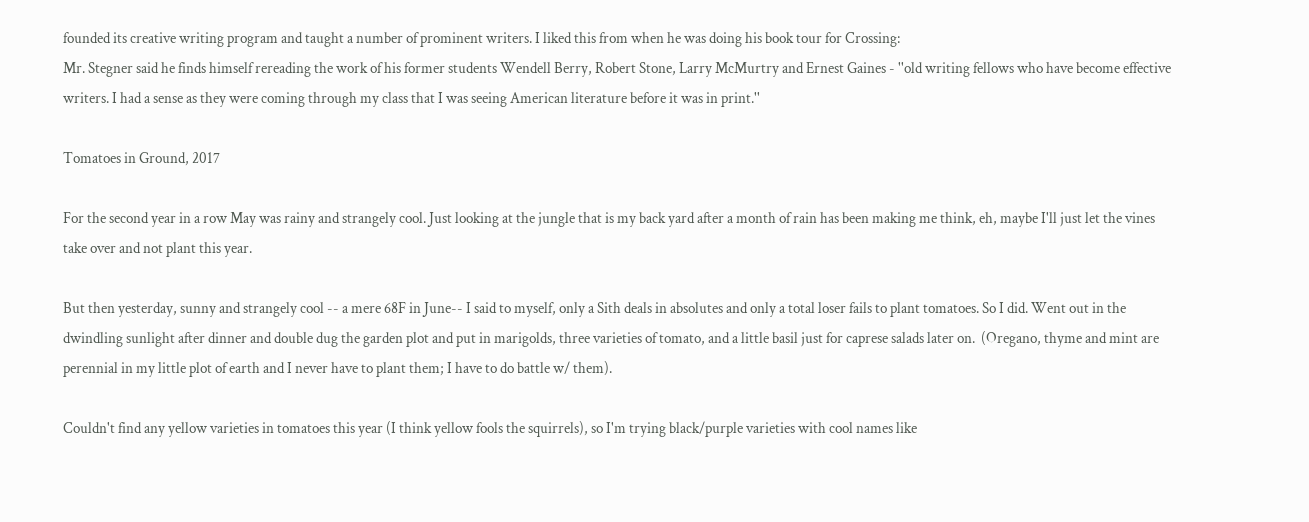founded its creative writing program and taught a number of prominent writers. I liked this from when he was doing his book tour for Crossing:
Mr. Stegner said he finds himself rereading the work of his former students Wendell Berry, Robert Stone, Larry McMurtry and Ernest Gaines - ''old writing fellows who have become effective writers. I had a sense as they were coming through my class that I was seeing American literature before it was in print.''

Tomatoes in Ground, 2017

For the second year in a row May was rainy and strangely cool. Just looking at the jungle that is my back yard after a month of rain has been making me think, eh, maybe I'll just let the vines take over and not plant this year.

But then yesterday, sunny and strangely cool -- a mere 68F in June-- I said to myself, only a Sith deals in absolutes and only a total loser fails to plant tomatoes. So I did. Went out in the dwindling sunlight after dinner and double dug the garden plot and put in marigolds, three varieties of tomato, and a little basil just for caprese salads later on.  (Oregano, thyme and mint are perennial in my little plot of earth and I never have to plant them; I have to do battle w/ them).

Couldn't find any yellow varieties in tomatoes this year (I think yellow fools the squirrels), so I'm trying black/purple varieties with cool names like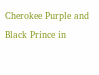Cherokee Purple and Black Prince in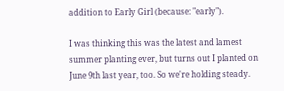addition to Early Girl (because: "early").

I was thinking this was the latest and lamest summer planting ever, but turns out I planted on June 9th last year, too. So we're holding steady.